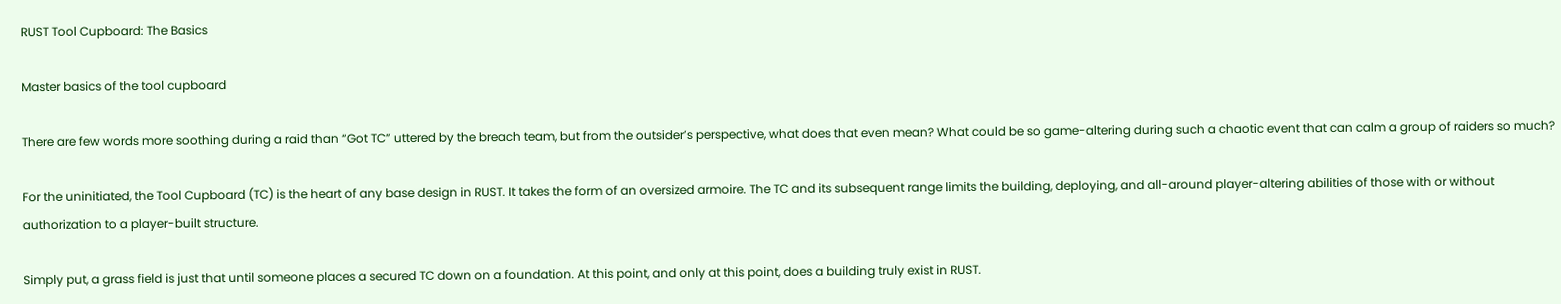RUST Tool Cupboard: The Basics

Master basics of the tool cupboard

There are few words more soothing during a raid than “Got TC” uttered by the breach team, but from the outsider’s perspective, what does that even mean? What could be so game-altering during such a chaotic event that can calm a group of raiders so much?

For the uninitiated, the Tool Cupboard (TC) is the heart of any base design in RUST. It takes the form of an oversized armoire. The TC and its subsequent range limits the building, deploying, and all-around player-altering abilities of those with or without authorization to a player-built structure.

Simply put, a grass field is just that until someone places a secured TC down on a foundation. At this point, and only at this point, does a building truly exist in RUST.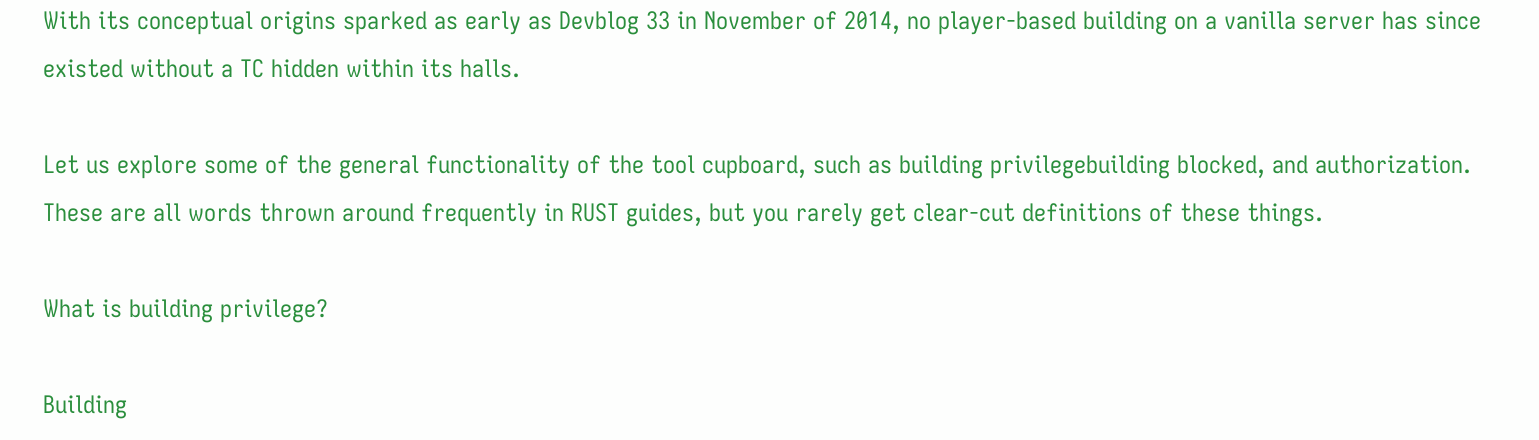With its conceptual origins sparked as early as Devblog 33 in November of 2014, no player-based building on a vanilla server has since existed without a TC hidden within its halls.

Let us explore some of the general functionality of the tool cupboard, such as building privilegebuilding blocked, and authorization. These are all words thrown around frequently in RUST guides, but you rarely get clear-cut definitions of these things.

What is building privilege?

Building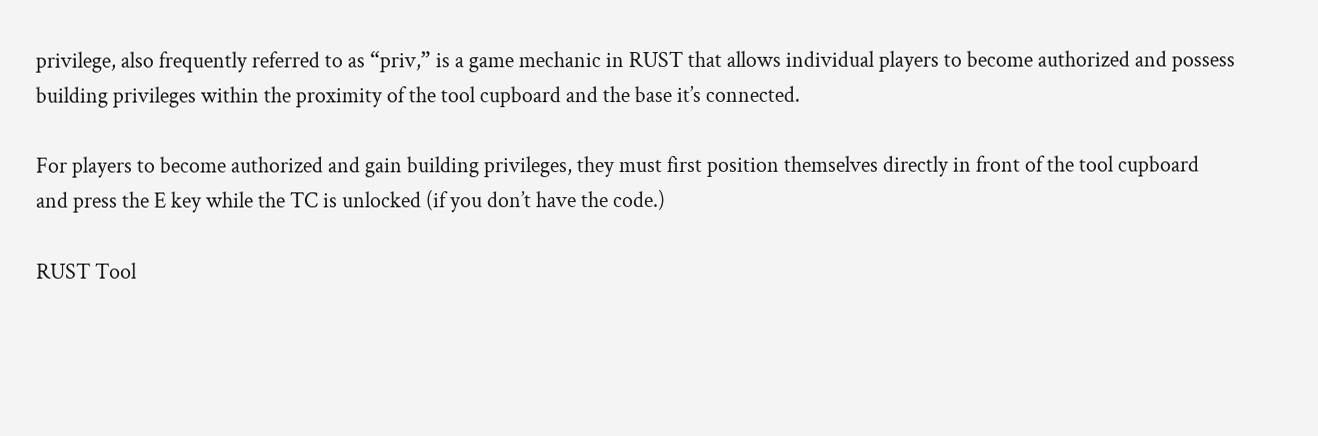privilege, also frequently referred to as “priv,” is a game mechanic in RUST that allows individual players to become authorized and possess building privileges within the proximity of the tool cupboard and the base it’s connected.

For players to become authorized and gain building privileges, they must first position themselves directly in front of the tool cupboard and press the E key while the TC is unlocked (if you don’t have the code.)

RUST Tool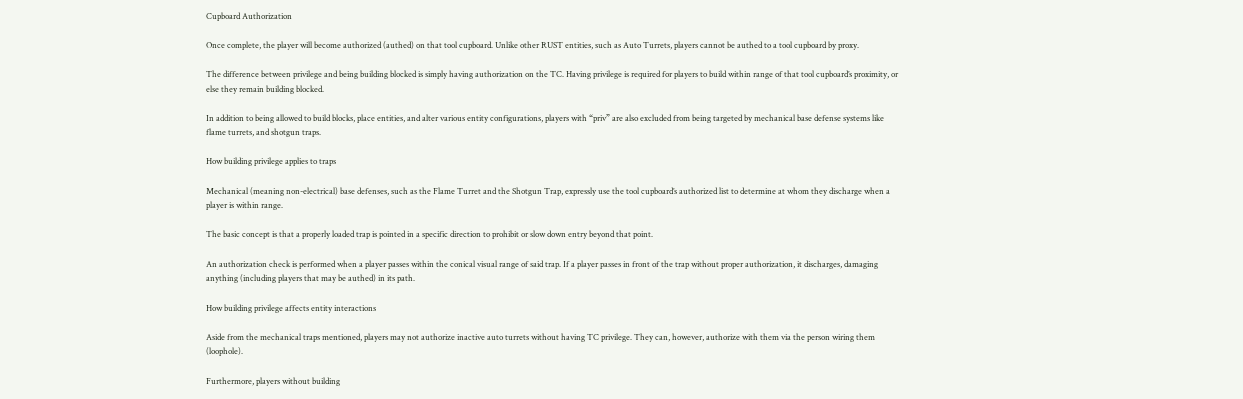Cupboard Authorization

Once complete, the player will become authorized (authed) on that tool cupboard. Unlike other RUST entities, such as Auto Turrets, players cannot be authed to a tool cupboard by proxy.

The difference between privilege and being building blocked is simply having authorization on the TC. Having privilege is required for players to build within range of that tool cupboard’s proximity, or else they remain building blocked.

In addition to being allowed to build blocks, place entities, and alter various entity configurations, players with “priv” are also excluded from being targeted by mechanical base defense systems like flame turrets, and shotgun traps.

How building privilege applies to traps

Mechanical (meaning non-electrical) base defenses, such as the Flame Turret and the Shotgun Trap, expressly use the tool cupboard’s authorized list to determine at whom they discharge when a player is within range.

The basic concept is that a properly loaded trap is pointed in a specific direction to prohibit or slow down entry beyond that point.

An authorization check is performed when a player passes within the conical visual range of said trap. If a player passes in front of the trap without proper authorization, it discharges, damaging anything (including players that may be authed) in its path.

How building privilege affects entity interactions

Aside from the mechanical traps mentioned, players may not authorize inactive auto turrets without having TC privilege. They can, however, authorize with them via the person wiring them (loophole).

Furthermore, players without building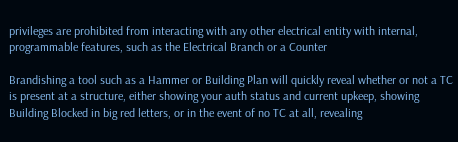privileges are prohibited from interacting with any other electrical entity with internal, programmable features, such as the Electrical Branch or a Counter

Brandishing a tool such as a Hammer or Building Plan will quickly reveal whether or not a TC is present at a structure, either showing your auth status and current upkeep, showing Building Blocked in big red letters, or in the event of no TC at all, revealing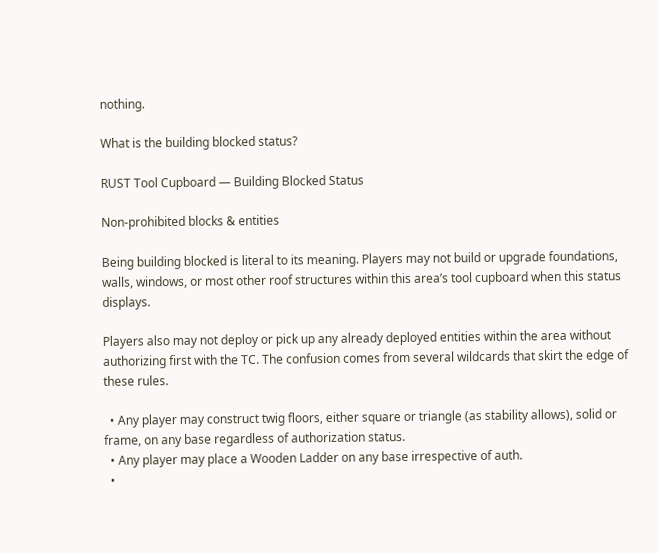nothing.

What is the building blocked status?

RUST Tool Cupboard — Building Blocked Status

Non-prohibited blocks & entities

Being building blocked is literal to its meaning. Players may not build or upgrade foundations, walls, windows, or most other roof structures within this area’s tool cupboard when this status displays.

Players also may not deploy or pick up any already deployed entities within the area without authorizing first with the TC. The confusion comes from several wildcards that skirt the edge of these rules.

  • Any player may construct twig floors, either square or triangle (as stability allows), solid or frame, on any base regardless of authorization status.
  • Any player may place a Wooden Ladder on any base irrespective of auth.
  •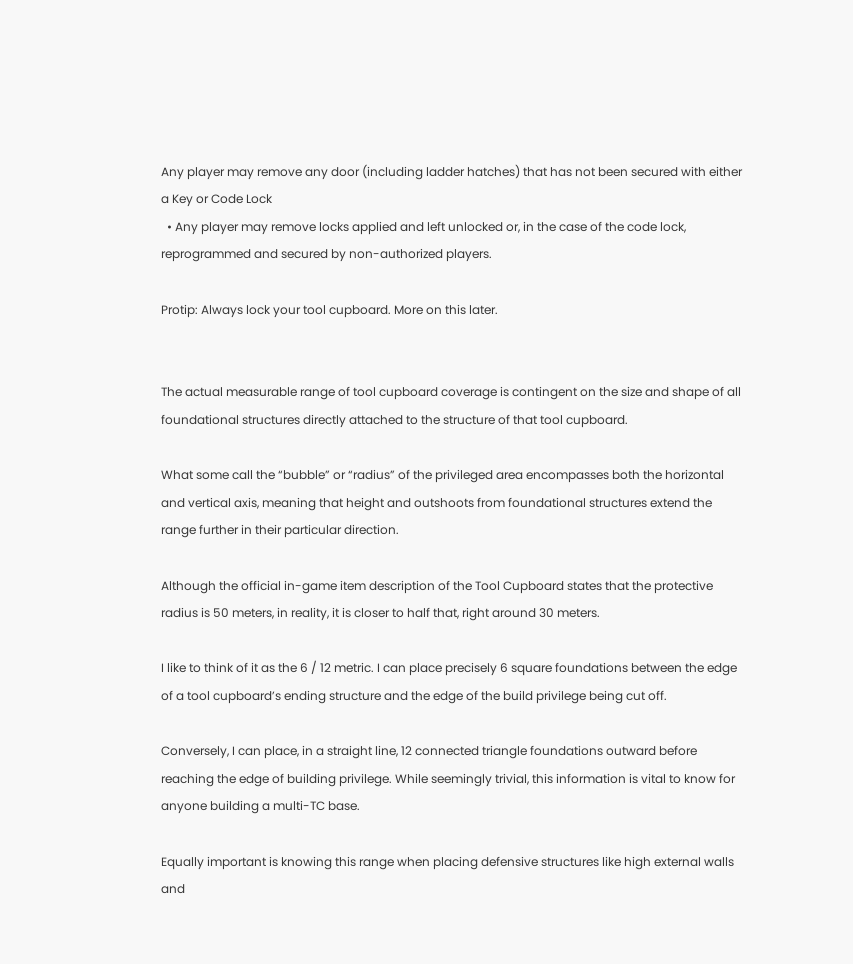Any player may remove any door (including ladder hatches) that has not been secured with either a Key or Code Lock
  • Any player may remove locks applied and left unlocked or, in the case of the code lock, reprogrammed and secured by non-authorized players.

Protip: Always lock your tool cupboard. More on this later.


The actual measurable range of tool cupboard coverage is contingent on the size and shape of all foundational structures directly attached to the structure of that tool cupboard.

What some call the “bubble” or “radius” of the privileged area encompasses both the horizontal and vertical axis, meaning that height and outshoots from foundational structures extend the range further in their particular direction.

Although the official in-game item description of the Tool Cupboard states that the protective radius is 50 meters, in reality, it is closer to half that, right around 30 meters.

I like to think of it as the 6 / 12 metric. I can place precisely 6 square foundations between the edge of a tool cupboard’s ending structure and the edge of the build privilege being cut off.

Conversely, I can place, in a straight line, 12 connected triangle foundations outward before reaching the edge of building privilege. While seemingly trivial, this information is vital to know for anyone building a multi-TC base.

Equally important is knowing this range when placing defensive structures like high external walls and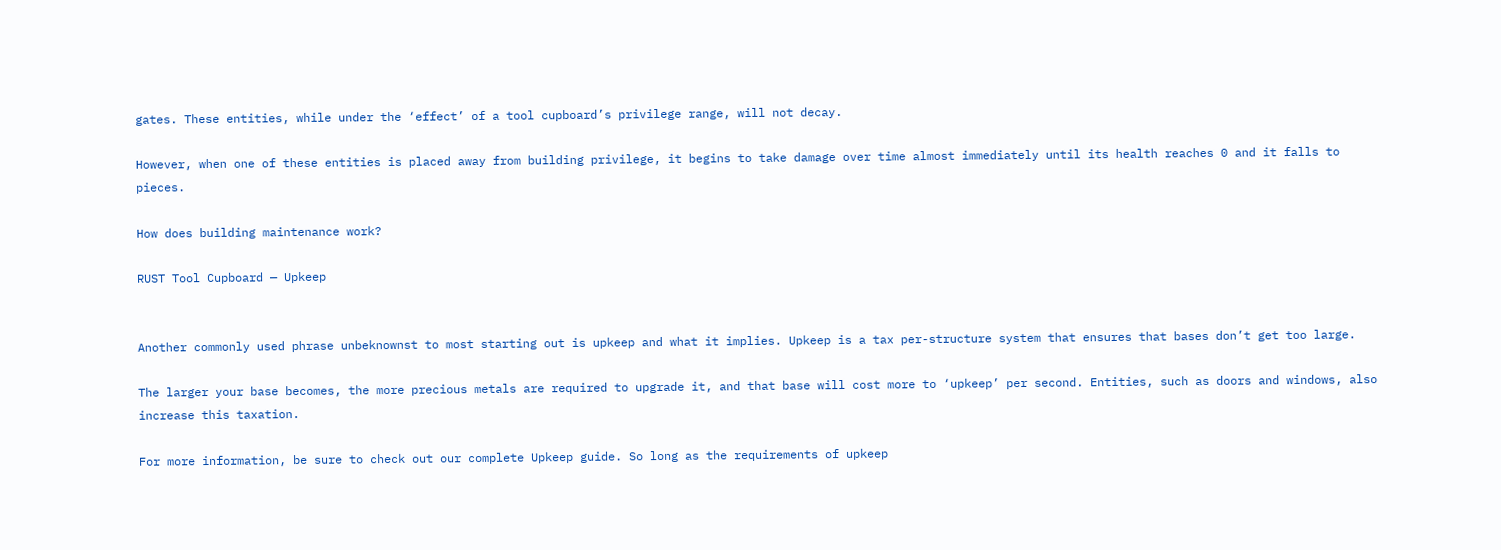gates. These entities, while under the ‘effect’ of a tool cupboard’s privilege range, will not decay.

However, when one of these entities is placed away from building privilege, it begins to take damage over time almost immediately until its health reaches 0 and it falls to pieces.

How does building maintenance work?

RUST Tool Cupboard — Upkeep


Another commonly used phrase unbeknownst to most starting out is upkeep and what it implies. Upkeep is a tax per-structure system that ensures that bases don’t get too large.

The larger your base becomes, the more precious metals are required to upgrade it, and that base will cost more to ‘upkeep’ per second. Entities, such as doors and windows, also increase this taxation.

For more information, be sure to check out our complete Upkeep guide. So long as the requirements of upkeep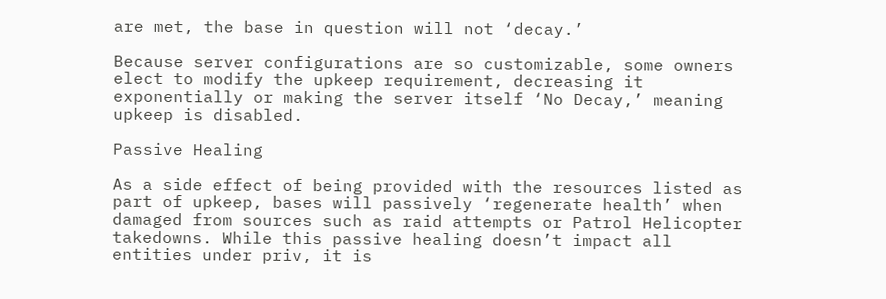are met, the base in question will not ‘decay.’

Because server configurations are so customizable, some owners elect to modify the upkeep requirement, decreasing it exponentially or making the server itself ‘No Decay,’ meaning upkeep is disabled.

Passive Healing

As a side effect of being provided with the resources listed as part of upkeep, bases will passively ‘regenerate health’ when damaged from sources such as raid attempts or Patrol Helicopter takedowns. While this passive healing doesn’t impact all entities under priv, it is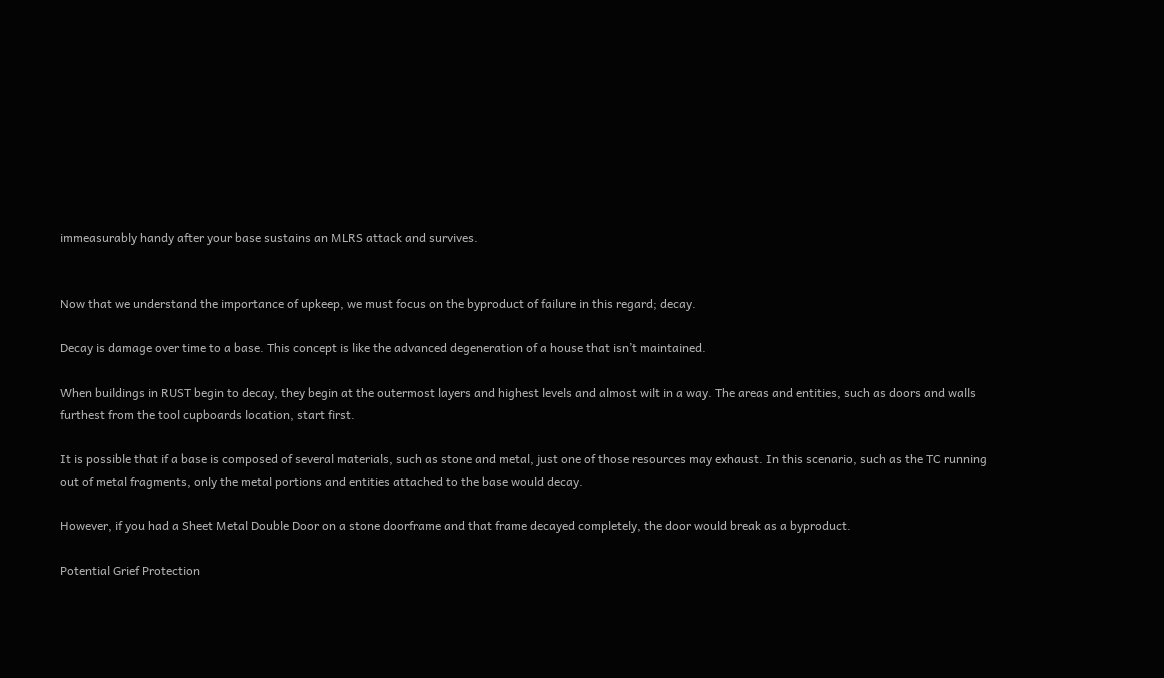immeasurably handy after your base sustains an MLRS attack and survives.


Now that we understand the importance of upkeep, we must focus on the byproduct of failure in this regard; decay.

Decay is damage over time to a base. This concept is like the advanced degeneration of a house that isn’t maintained.

When buildings in RUST begin to decay, they begin at the outermost layers and highest levels and almost wilt in a way. The areas and entities, such as doors and walls furthest from the tool cupboards location, start first.

It is possible that if a base is composed of several materials, such as stone and metal, just one of those resources may exhaust. In this scenario, such as the TC running out of metal fragments, only the metal portions and entities attached to the base would decay.

However, if you had a Sheet Metal Double Door on a stone doorframe and that frame decayed completely, the door would break as a byproduct.

Potential Grief Protection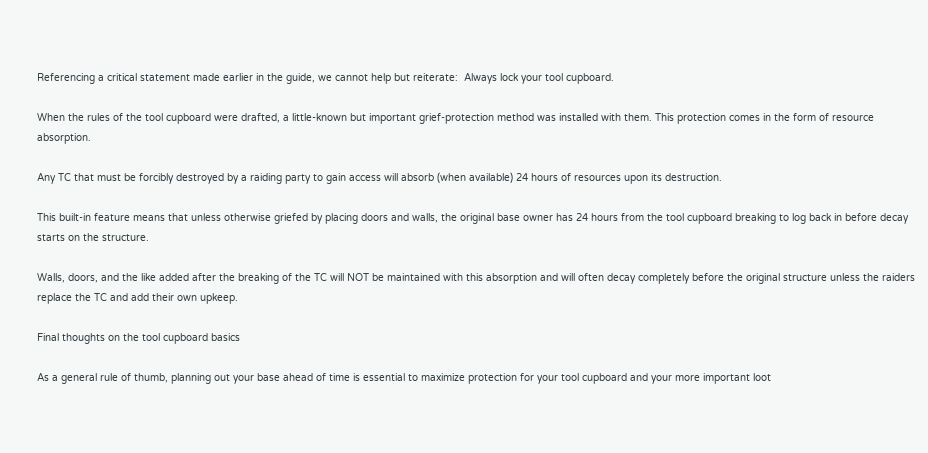Referencing a critical statement made earlier in the guide, we cannot help but reiterate:  Always lock your tool cupboard.

When the rules of the tool cupboard were drafted, a little-known but important grief-protection method was installed with them. This protection comes in the form of resource absorption.

Any TC that must be forcibly destroyed by a raiding party to gain access will absorb (when available) 24 hours of resources upon its destruction.

This built-in feature means that unless otherwise griefed by placing doors and walls, the original base owner has 24 hours from the tool cupboard breaking to log back in before decay starts on the structure.

Walls, doors, and the like added after the breaking of the TC will NOT be maintained with this absorption and will often decay completely before the original structure unless the raiders replace the TC and add their own upkeep.

Final thoughts on the tool cupboard basics

As a general rule of thumb, planning out your base ahead of time is essential to maximize protection for your tool cupboard and your more important loot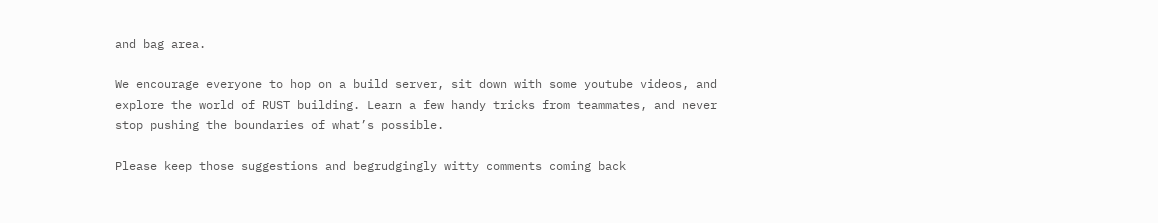and bag area.

We encourage everyone to hop on a build server, sit down with some youtube videos, and explore the world of RUST building. Learn a few handy tricks from teammates, and never stop pushing the boundaries of what’s possible.

Please keep those suggestions and begrudgingly witty comments coming back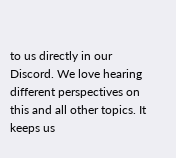to us directly in our Discord. We love hearing different perspectives on this and all other topics. It keeps us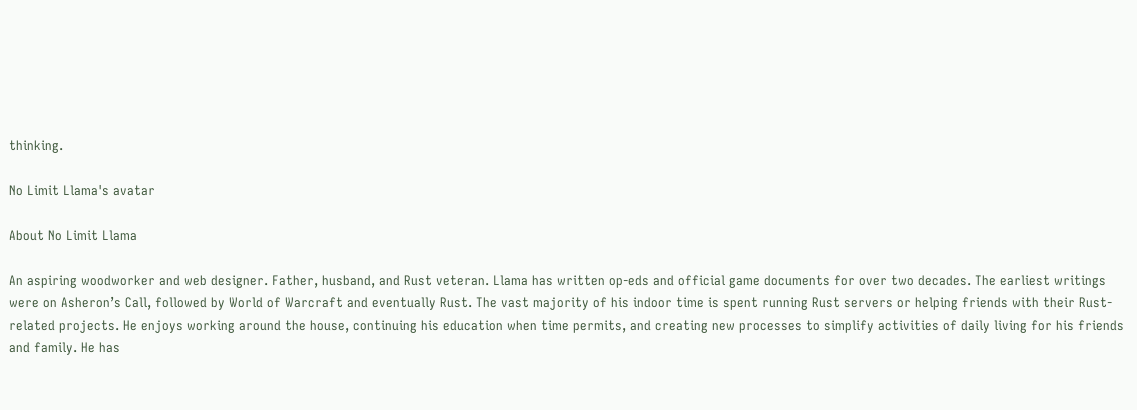thinking.

No Limit Llama's avatar

About No Limit Llama

An aspiring woodworker and web designer. Father, husband, and Rust veteran. Llama has written op-eds and official game documents for over two decades. The earliest writings were on Asheron’s Call, followed by World of Warcraft and eventually Rust. The vast majority of his indoor time is spent running Rust servers or helping friends with their Rust-related projects. He enjoys working around the house, continuing his education when time permits, and creating new processes to simplify activities of daily living for his friends and family. He has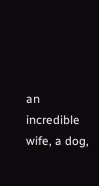an incredible wife, a dog,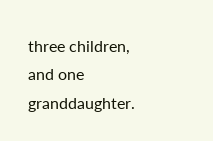three children, and one granddaughter.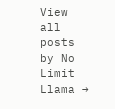View all posts by No Limit Llama →